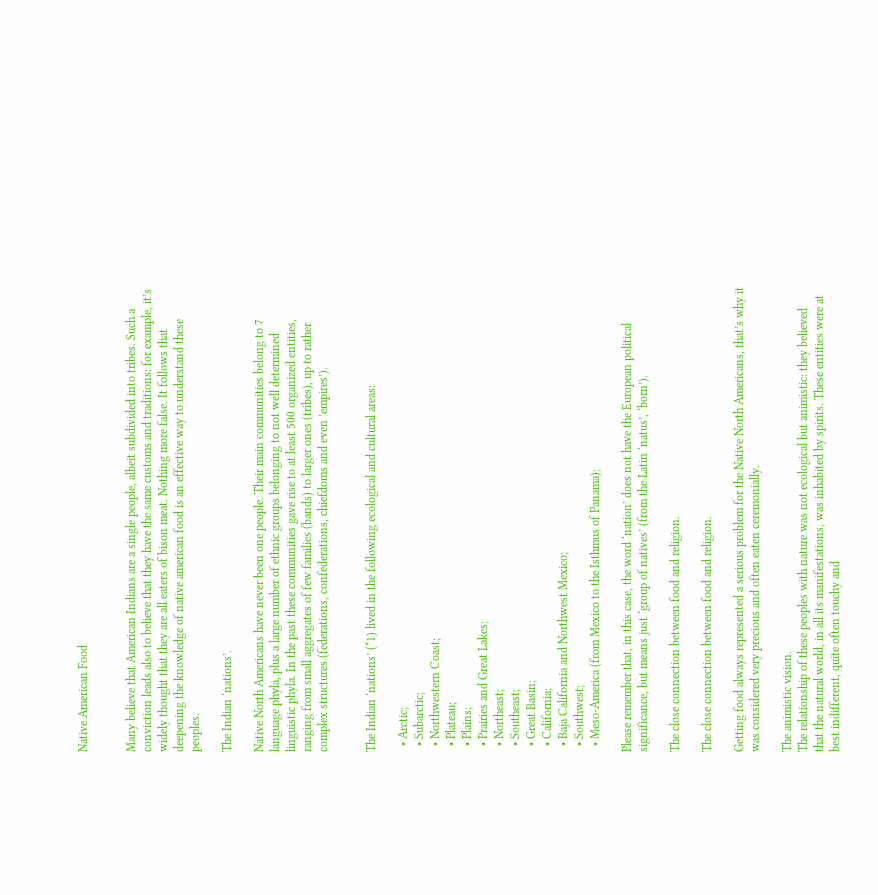Native American Food


Many believe that American Indians are a single people, albeit subdivided into tribes. Such a conviction leads also to believe that they have the same customs and traditions: for example, it’s widely thought that they are all eaters of bison meat. Nothing more false. It follows that deepening the knowledge of native american food is an effective way to understand these peoples.

The Indian ‘nations’.

Native North Americans have never been one people. Their main communities belong to 7 language phyla, plus a large number of ethnic groups belonging to not well determined linguistic phyla. In the past these communities gave rise to at least 500 organized entities, ranging from small aggregates of few families (bands) to larger ones (tribes), up to rather complex structures (federations, confederations, chiefdoms and even ’empires’).


The Indian ‘nations’ (*1) lived in the following ecological and cultural areas:

  • Arctic;
  • Subarctic;
  • Northwestern Coast;
  • Plateau;
  • Plains;
  • Prairies and Great Lakes;
  • Northeast;
  • Southeast;
  • Great Basin;
  • California;
  • Baja California and Northwest Mexico;
  • Southwest;
  • Meso-America (from Mexico to the Isthmus of Panama);

Please remember that, in this case, the word ‘nation’ does not have the European political significance, but means just ‘group of natives’ (from the Latin ‘natus’, ‘born’).

The close connection between food and religion.

The close connection between food and religion.

Getting food always represented a serious problem for the Native North Americans, that’s why it was considered very precious and often eaten ceremonially.

The animistic vision.
The relationship of these peoples with nature was not ecological but animistic: they believed that the natural world, in all its manifestations, was inhabited by spirits. These entities were at best indifferent, quite often touchy and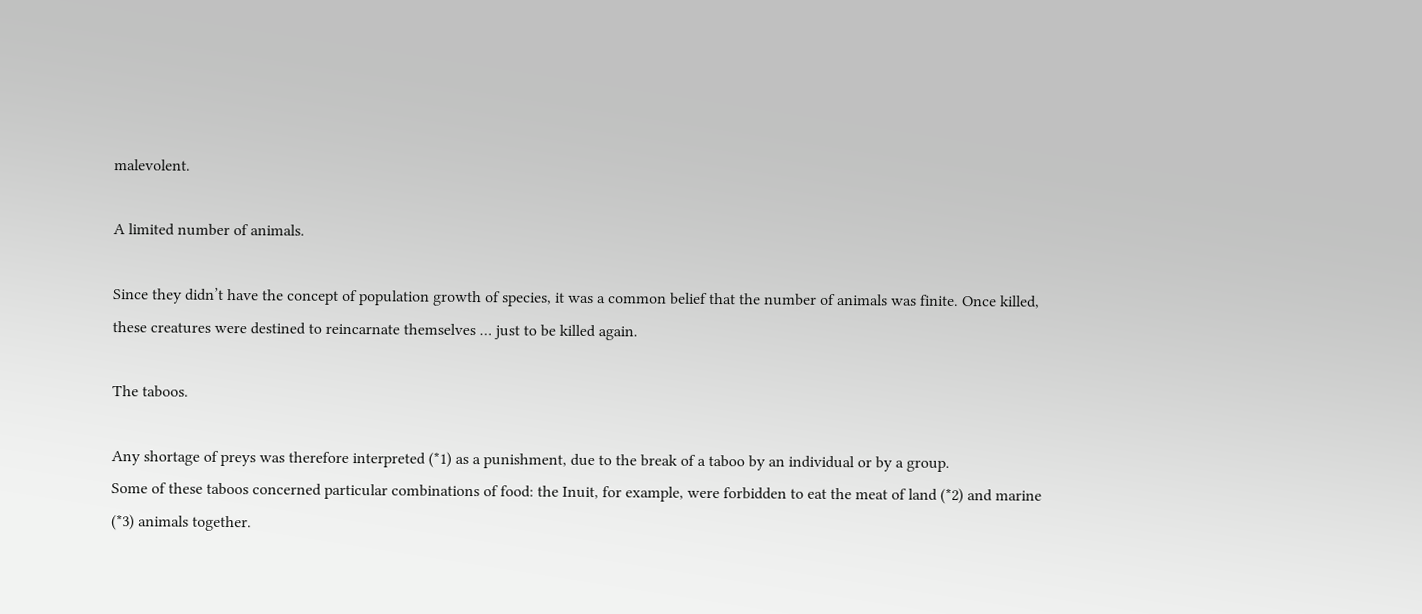malevolent.

A limited number of animals.

Since they didn’t have the concept of population growth of species, it was a common belief that the number of animals was finite. Once killed, these creatures were destined to reincarnate themselves … just to be killed again.

The taboos.

Any shortage of preys was therefore interpreted (*1) as a punishment, due to the break of a taboo by an individual or by a group.
Some of these taboos concerned particular combinations of food: the Inuit, for example, were forbidden to eat the meat of land (*2) and marine (*3) animals together.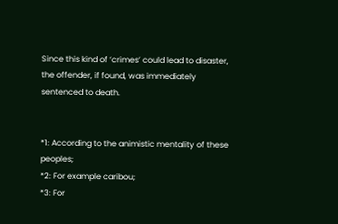Since this kind of ‘crimes’ could lead to disaster, the offender, if found, was immediately sentenced to death.


*1: According to the animistic mentality of these peoples;
*2: For example caribou;
*3: For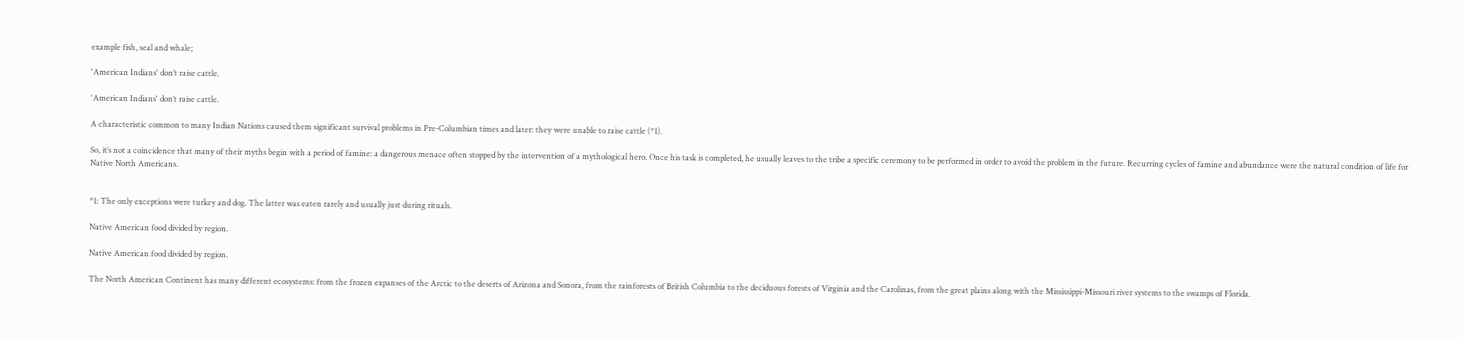example fish, seal and whale;

'American Indians' don’t raise cattle.

'American Indians' don’t raise cattle.

A characteristic common to many Indian Nations caused them significant survival problems in Pre-Columbian times and later: they were unable to raise cattle (*1).

So, it’s not a coincidence that many of their myths begin with a period of famine: a dangerous menace often stopped by the intervention of a mythological hero. Once his task is completed, he usually leaves to the tribe a specific ceremony to be performed in order to avoid the problem in the future. Recurring cycles of famine and abundance were the natural condition of life for Native North Americans.


*1: The only exceptions were turkey and dog. The latter was eaten rarely and usually just during rituals.

Native American food divided by region.

Native American food divided by region.

The North American Continent has many different ecosystems: from the frozen expanses of the Arctic to the deserts of Arizona and Sonora, from the rainforests of British Columbia to the deciduous forests of Virginia and the Carolinas, from the great plains along with the Mississippi-Missouri river systems to the swamps of Florida.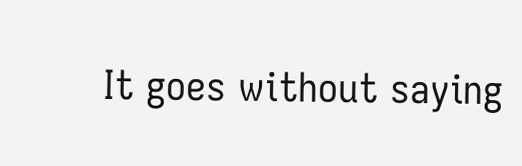It goes without saying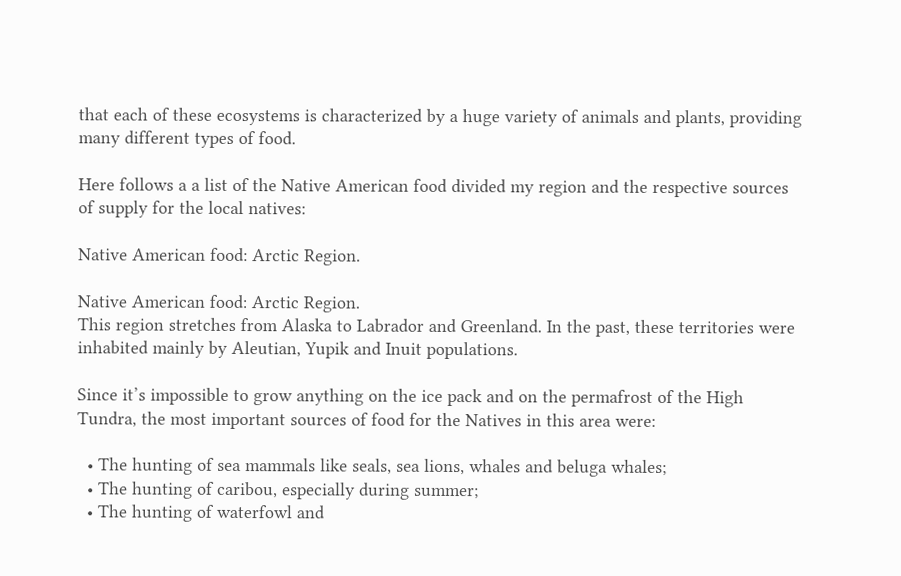that each of these ecosystems is characterized by a huge variety of animals and plants, providing many different types of food.

Here follows a a list of the Native American food divided my region and the respective sources of supply for the local natives:

Native American food: Arctic Region.

Native American food: Arctic Region.
This region stretches from Alaska to Labrador and Greenland. In the past, these territories were inhabited mainly by Aleutian, Yupik and Inuit populations.

Since it’s impossible to grow anything on the ice pack and on the permafrost of the High Tundra, the most important sources of food for the Natives in this area were:

  • The hunting of sea mammals like seals, sea lions, whales and beluga whales;
  • The hunting of caribou, especially during summer;
  • The hunting of waterfowl and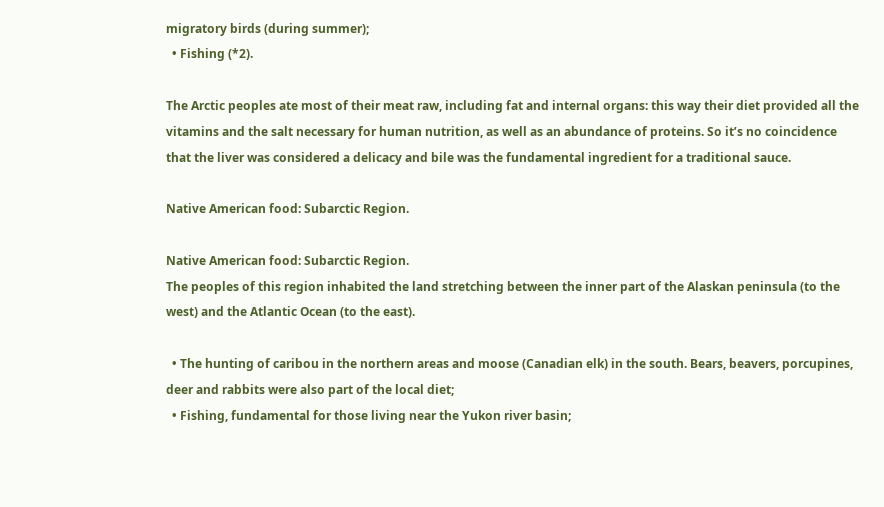migratory birds (during summer);
  • Fishing (*2).

The Arctic peoples ate most of their meat raw, including fat and internal organs: this way their diet provided all the vitamins and the salt necessary for human nutrition, as well as an abundance of proteins. So it’s no coincidence that the liver was considered a delicacy and bile was the fundamental ingredient for a traditional sauce.

Native American food: Subarctic Region.

Native American food: Subarctic Region.
The peoples of this region inhabited the land stretching between the inner part of the Alaskan peninsula (to the west) and the Atlantic Ocean (to the east).

  • The hunting of caribou in the northern areas and moose (Canadian elk) in the south. Bears, beavers, porcupines, deer and rabbits were also part of the local diet;
  • Fishing, fundamental for those living near the Yukon river basin;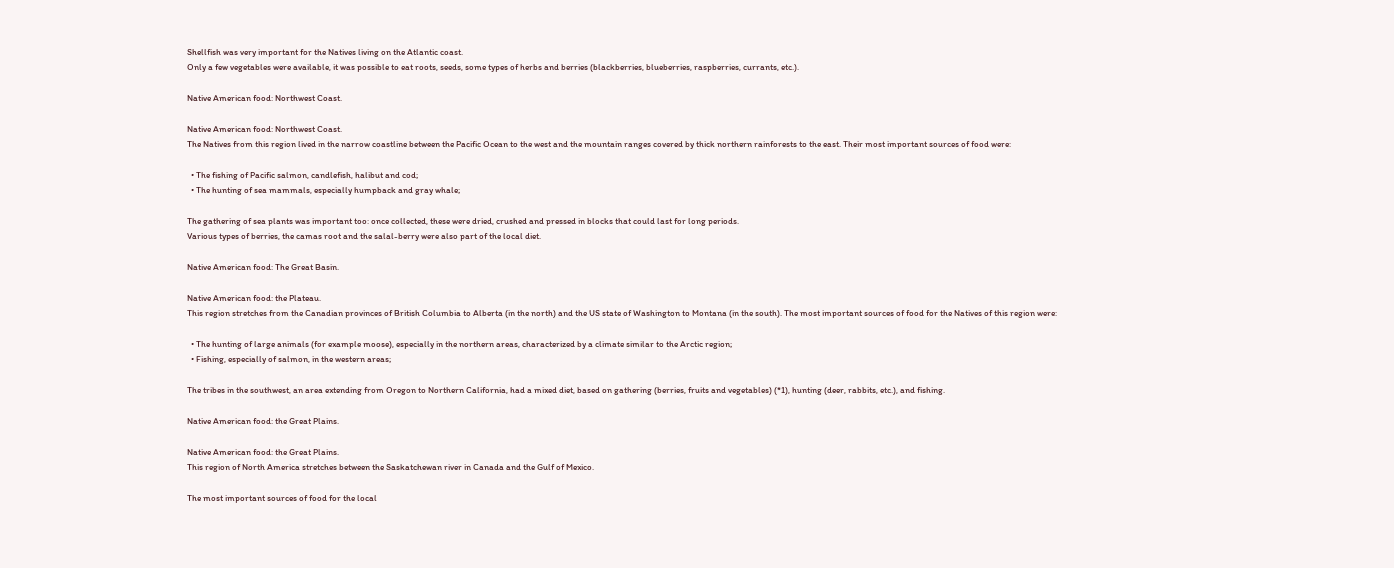Shellfish was very important for the Natives living on the Atlantic coast.
Only a few vegetables were available, it was possible to eat roots, seeds, some types of herbs and berries (blackberries, blueberries, raspberries, currants, etc.).

Native American food: Northwest Coast.

Native American food: Northwest Coast.
The Natives from this region lived in the narrow coastline between the Pacific Ocean to the west and the mountain ranges covered by thick northern rainforests to the east. Their most important sources of food were:

  • The fishing of Pacific salmon, candlefish, halibut and cod;
  • The hunting of sea mammals, especially humpback and gray whale;

The gathering of sea plants was important too: once collected, these were dried, crushed and pressed in blocks that could last for long periods.
Various types of berries, the camas root and the salal-berry were also part of the local diet.

Native American food: The Great Basin.

Native American food: the Plateau.
This region stretches from the Canadian provinces of British Columbia to Alberta (in the north) and the US state of Washington to Montana (in the south). The most important sources of food for the Natives of this region were:

  • The hunting of large animals (for example moose), especially in the northern areas, characterized by a climate similar to the Arctic region;
  • Fishing, especially of salmon, in the western areas;

The tribes in the southwest, an area extending from Oregon to Northern California, had a mixed diet, based on gathering (berries, fruits and vegetables) (*1), hunting (deer, rabbits, etc.), and fishing.

Native American food: the Great Plains.

Native American food: the Great Plains.
This region of North America stretches between the Saskatchewan river in Canada and the Gulf of Mexico.

The most important sources of food for the local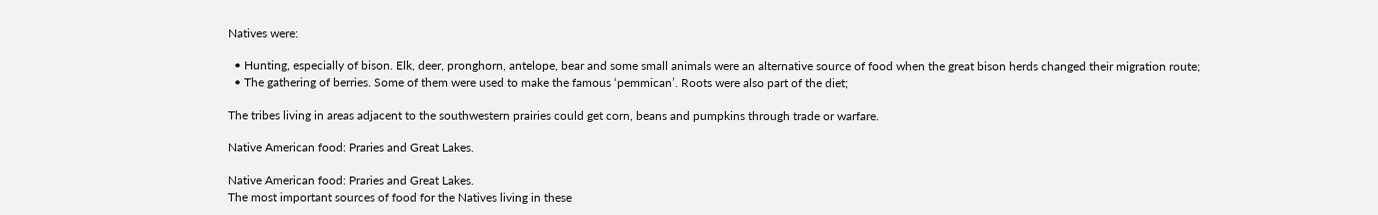Natives were:

  • Hunting, especially of bison. Elk, deer, pronghorn, antelope, bear and some small animals were an alternative source of food when the great bison herds changed their migration route;
  • The gathering of berries. Some of them were used to make the famous ‘pemmican’. Roots were also part of the diet;

The tribes living in areas adjacent to the southwestern prairies could get corn, beans and pumpkins through trade or warfare.

Native American food: Praries and Great Lakes.

Native American food: Praries and Great Lakes.
The most important sources of food for the Natives living in these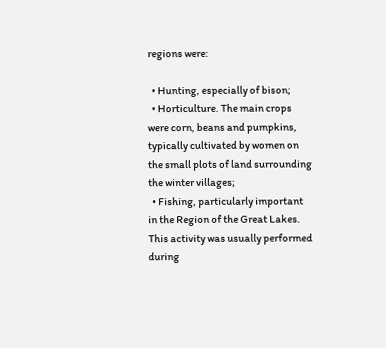regions were:

  • Hunting, especially of bison;
  • Horticulture. The main crops were corn, beans and pumpkins, typically cultivated by women on the small plots of land surrounding the winter villages;
  • Fishing, particularly important in the Region of the Great Lakes. This activity was usually performed during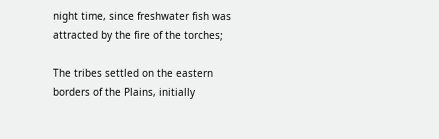night time, since freshwater fish was attracted by the fire of the torches;

The tribes settled on the eastern borders of the Plains, initially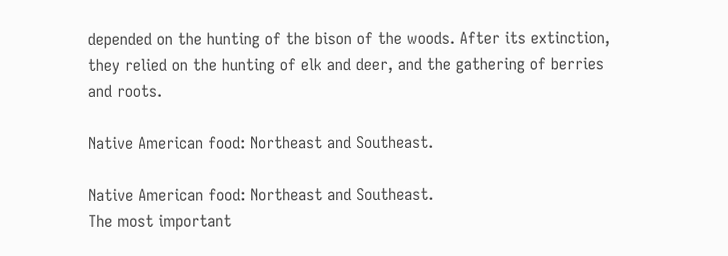depended on the hunting of the bison of the woods. After its extinction, they relied on the hunting of elk and deer, and the gathering of berries and roots.

Native American food: Northeast and Southeast.

Native American food: Northeast and Southeast.
The most important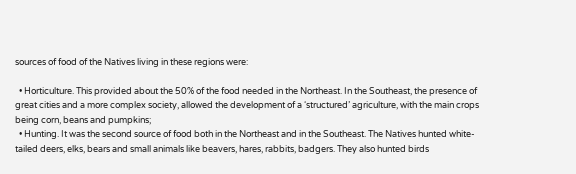sources of food of the Natives living in these regions were:

  • Horticulture. This provided about the 50% of the food needed in the Northeast. In the Southeast, the presence of great cities and a more complex society, allowed the development of a ‘structured’ agriculture, with the main crops being corn, beans and pumpkins;
  • Hunting. It was the second source of food both in the Northeast and in the Southeast. The Natives hunted white-tailed deers, elks, bears and small animals like beavers, hares, rabbits, badgers. They also hunted birds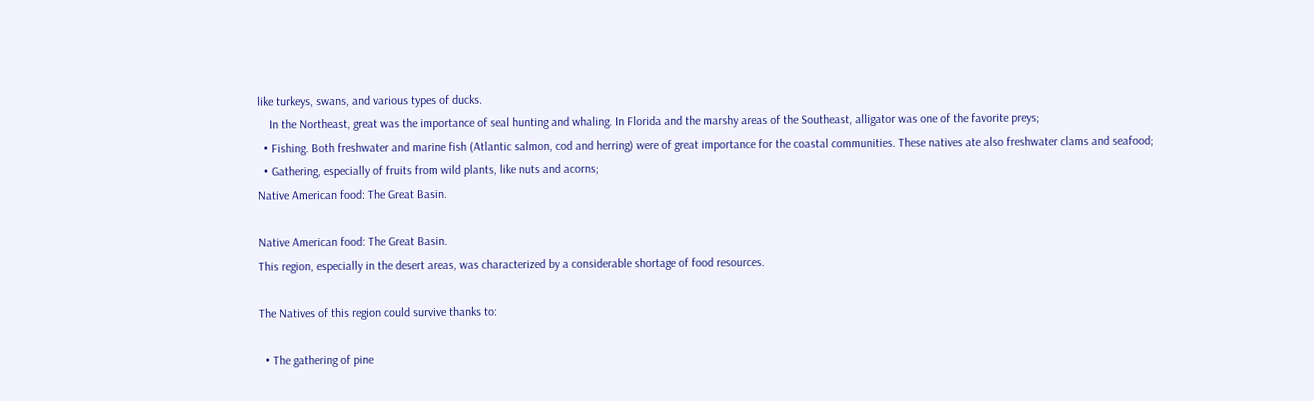like turkeys, swans, and various types of ducks.
    In the Northeast, great was the importance of seal hunting and whaling. In Florida and the marshy areas of the Southeast, alligator was one of the favorite preys;
  • Fishing. Both freshwater and marine fish (Atlantic salmon, cod and herring) were of great importance for the coastal communities. These natives ate also freshwater clams and seafood;
  • Gathering, especially of fruits from wild plants, like nuts and acorns;
Native American food: The Great Basin.

Native American food: The Great Basin.
This region, especially in the desert areas, was characterized by a considerable shortage of food resources.

The Natives of this region could survive thanks to:

  • The gathering of pine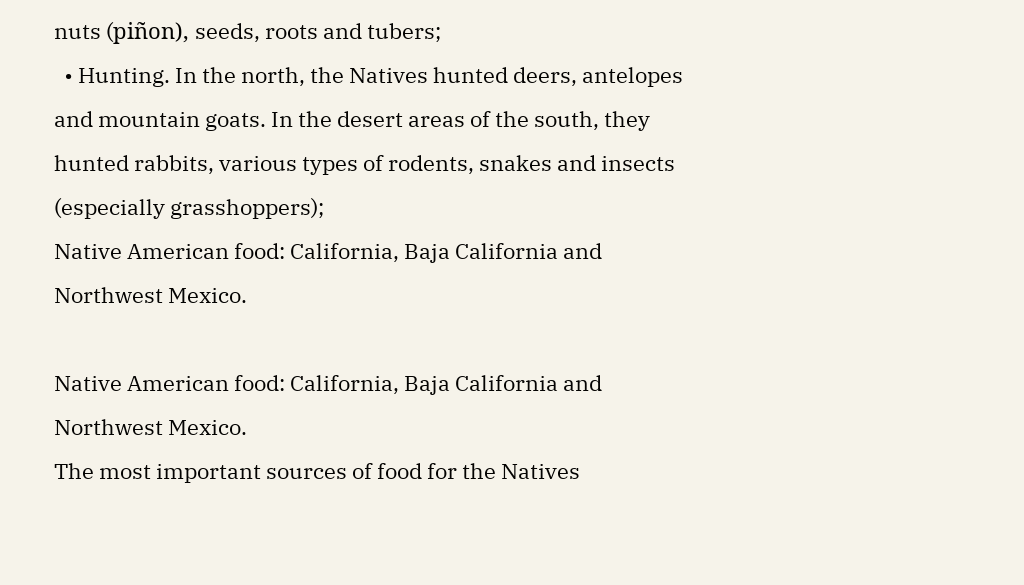nuts (piñon), seeds, roots and tubers;
  • Hunting. In the north, the Natives hunted deers, antelopes and mountain goats. In the desert areas of the south, they hunted rabbits, various types of rodents, snakes and insects (especially grasshoppers);
Native American food: California, Baja California and Northwest Mexico.

Native American food: California, Baja California and Northwest Mexico.
The most important sources of food for the Natives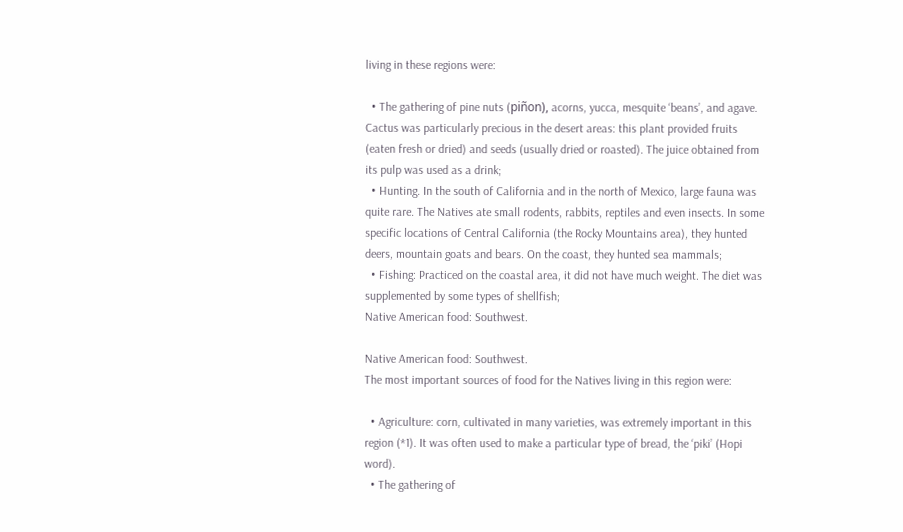living in these regions were:

  • The gathering of pine nuts (piñon), acorns, yucca, mesquite ‘beans’, and agave. Cactus was particularly precious in the desert areas: this plant provided fruits (eaten fresh or dried) and seeds (usually dried or roasted). The juice obtained from its pulp was used as a drink;
  • Hunting. In the south of California and in the north of Mexico, large fauna was quite rare. The Natives ate small rodents, rabbits, reptiles and even insects. In some specific locations of Central California (the Rocky Mountains area), they hunted deers, mountain goats and bears. On the coast, they hunted sea mammals;
  • Fishing: Practiced on the coastal area, it did not have much weight. The diet was supplemented by some types of shellfish;
Native American food: Southwest.

Native American food: Southwest.
The most important sources of food for the Natives living in this region were:

  • Agriculture: corn, cultivated in many varieties, was extremely important in this region (*1). It was often used to make a particular type of bread, the ‘piki’ (Hopi word).
  • The gathering of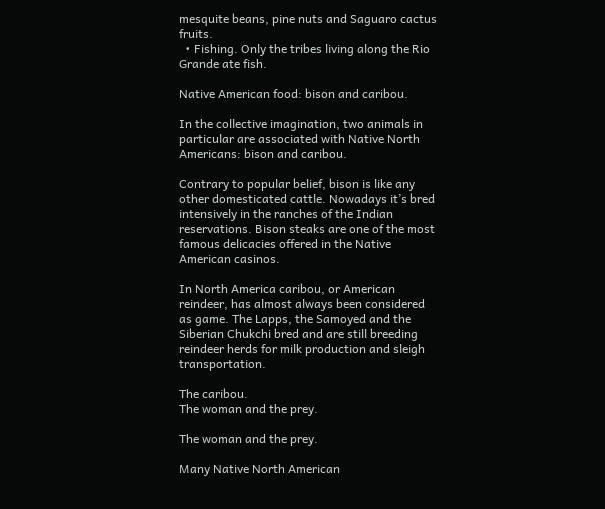mesquite beans, pine nuts and Saguaro cactus fruits.
  • Fishing. Only the tribes living along the Rio Grande ate fish.

Native American food: bison and caribou.

In the collective imagination, two animals in particular are associated with Native North Americans: bison and caribou.

Contrary to popular belief, bison is like any other domesticated cattle. Nowadays it’s bred intensively in the ranches of the Indian reservations. Bison steaks are one of the most famous delicacies offered in the Native American casinos.

In North America caribou, or American reindeer, has almost always been considered as game. The Lapps, the Samoyed and the Siberian Chukchi bred and are still breeding reindeer herds for milk production and sleigh transportation.

The caribou.
The woman and the prey.

The woman and the prey.

Many Native North American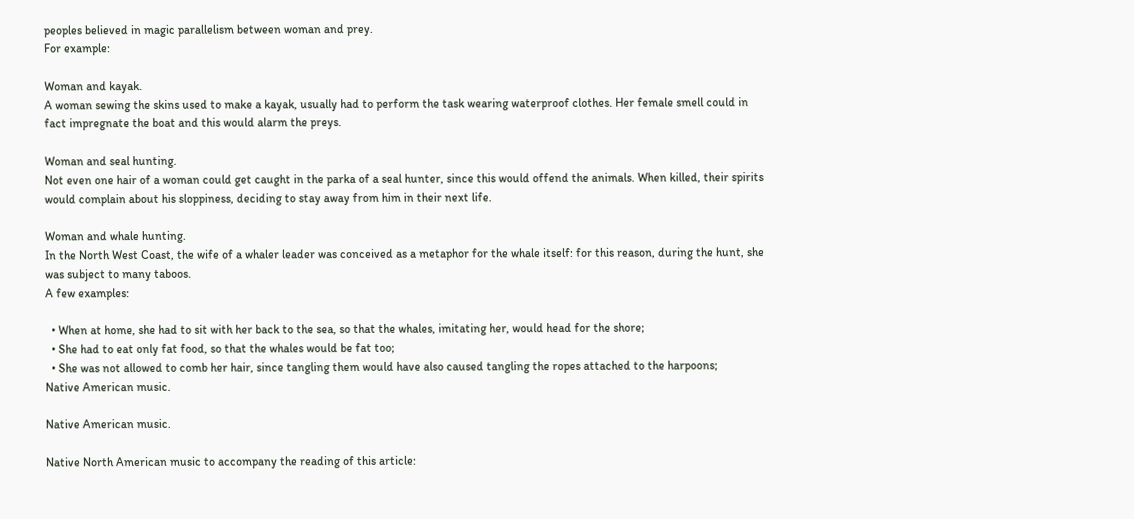peoples believed in magic parallelism between woman and prey.
For example:

Woman and kayak.
A woman sewing the skins used to make a kayak, usually had to perform the task wearing waterproof clothes. Her female smell could in fact impregnate the boat and this would alarm the preys.

Woman and seal hunting.
Not even one hair of a woman could get caught in the parka of a seal hunter, since this would offend the animals. When killed, their spirits would complain about his sloppiness, deciding to stay away from him in their next life.

Woman and whale hunting.
In the North West Coast, the wife of a whaler leader was conceived as a metaphor for the whale itself: for this reason, during the hunt, she was subject to many taboos.
A few examples:

  • When at home, she had to sit with her back to the sea, so that the whales, imitating her, would head for the shore;
  • She had to eat only fat food, so that the whales would be fat too;
  • She was not allowed to comb her hair, since tangling them would have also caused tangling the ropes attached to the harpoons;
Native American music.

Native American music.

Native North American music to accompany the reading of this article: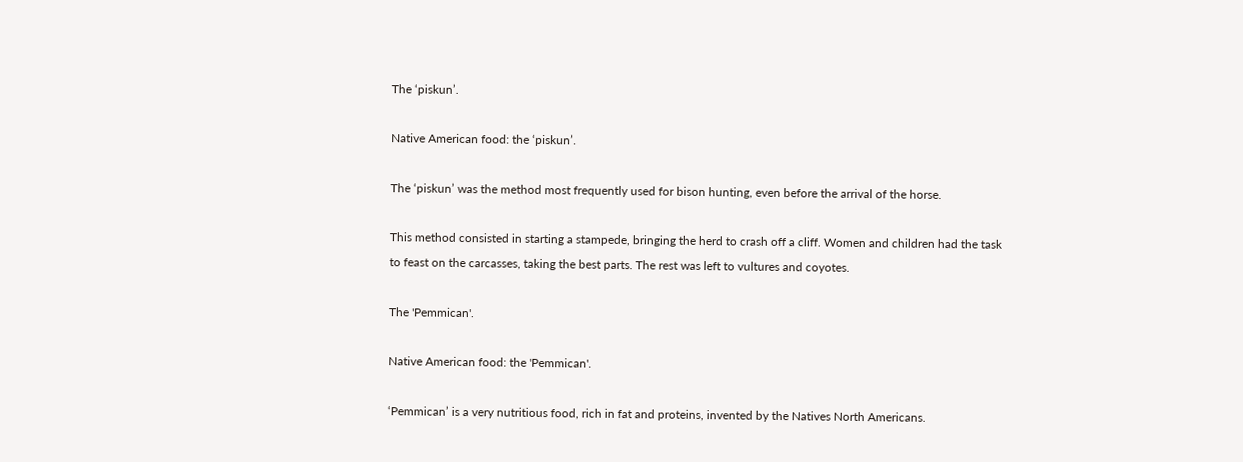The ‘piskun’.

Native American food: the ‘piskun’.

The ‘piskun’ was the method most frequently used for bison hunting, even before the arrival of the horse.

This method consisted in starting a stampede, bringing the herd to crash off a cliff. Women and children had the task to feast on the carcasses, taking the best parts. The rest was left to vultures and coyotes.

The 'Pemmican'.

Native American food: the 'Pemmican'.

‘Pemmican’ is a very nutritious food, rich in fat and proteins, invented by the Natives North Americans.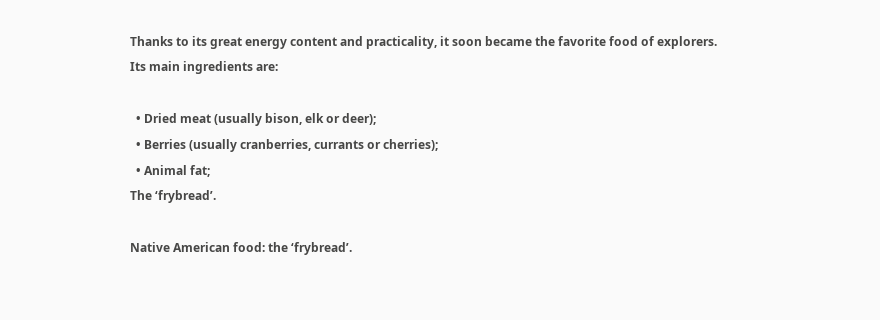Thanks to its great energy content and practicality, it soon became the favorite food of explorers.
Its main ingredients are:

  • Dried meat (usually bison, elk or deer);
  • Berries (usually cranberries, currants or cherries);
  • Animal fat;
The ‘frybread’.

Native American food: the ‘frybread’.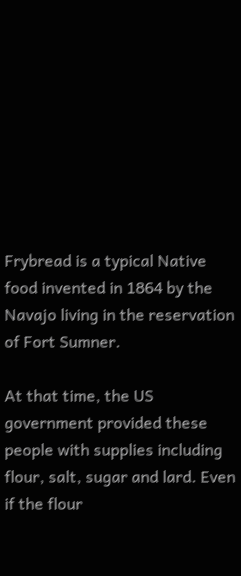Frybread is a typical Native food invented in 1864 by the Navajo living in the reservation of Fort Sumner.

At that time, the US government provided these people with supplies including flour, salt, sugar and lard. Even if the flour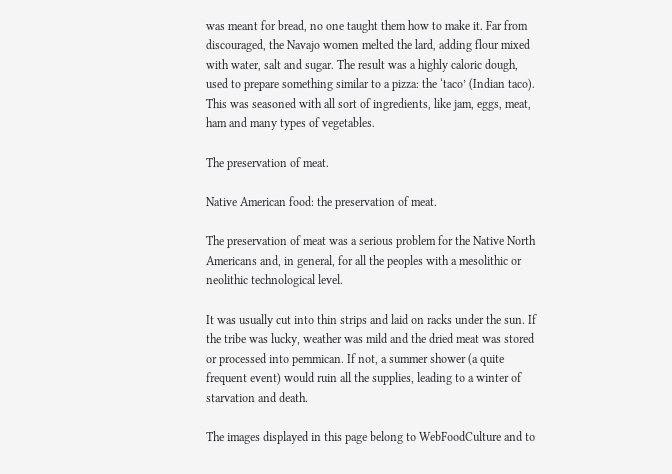was meant for bread, no one taught them how to make it. Far from discouraged, the Navajo women melted the lard, adding flour mixed with water, salt and sugar. The result was a highly caloric dough, used to prepare something similar to a pizza: the ‘taco’ (Indian taco). This was seasoned with all sort of ingredients, like jam, eggs, meat, ham and many types of vegetables.

The preservation of meat.

Native American food: the preservation of meat.

The preservation of meat was a serious problem for the Native North Americans and, in general, for all the peoples with a mesolithic or neolithic technological level.

It was usually cut into thin strips and laid on racks under the sun. If the tribe was lucky, weather was mild and the dried meat was stored or processed into pemmican. If not, a summer shower (a quite frequent event) would ruin all the supplies, leading to a winter of starvation and death.

The images displayed in this page belong to WebFoodCulture and to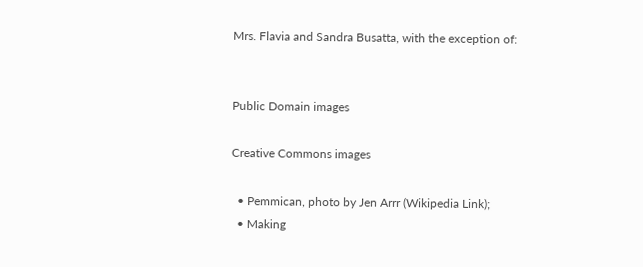Mrs. Flavia and Sandra Busatta, with the exception of:


Public Domain images

Creative Commons images

  • Pemmican, photo by Jen Arrr (Wikipedia Link);
  • Making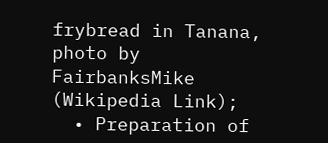frybread in Tanana, photo by FairbanksMike (Wikipedia Link);
  • Preparation of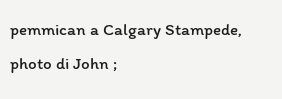pemmican a Calgary Stampede, photo di John ;